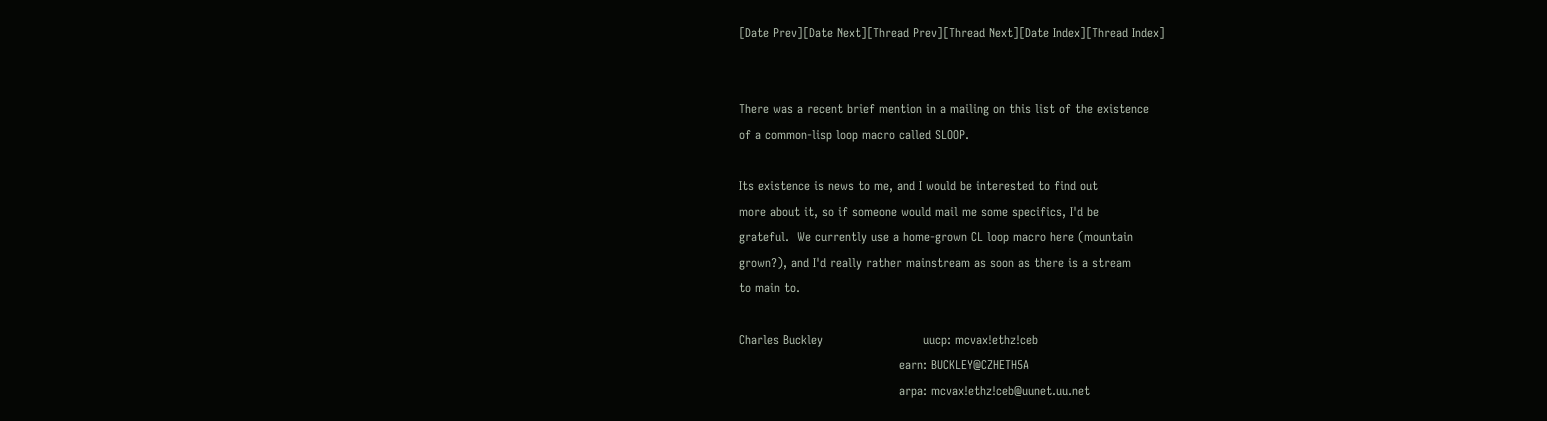[Date Prev][Date Next][Thread Prev][Thread Next][Date Index][Thread Index]


There was a recent brief mention in a mailing on this list of the existence
of a common-lisp loop macro called SLOOP.

Its existence is news to me, and I would be interested to find out
more about it, so if someone would mail me some specifics, I'd be
grateful.  We currently use a home-grown CL loop macro here (mountain
grown?), and I'd really rather mainstream as soon as there is a stream
to main to.

Charles Buckley                         uucp: mcvax!ethz!ceb
                                        earn: BUCKLEY@CZHETH5A
                                        arpa: mcvax!ethz!ceb@uunet.uu.net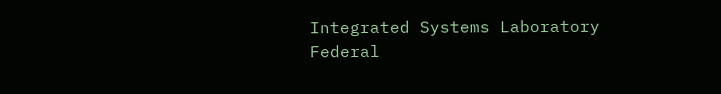Integrated Systems Laboratory
Federal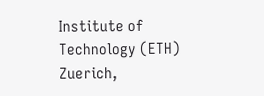Institute of Technology (ETH)
Zuerich,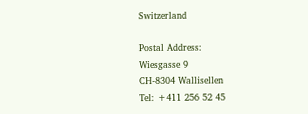Switzerland

Postal Address:
Wiesgasse 9
CH-8304 Wallisellen
Tel: +411 256 52 45